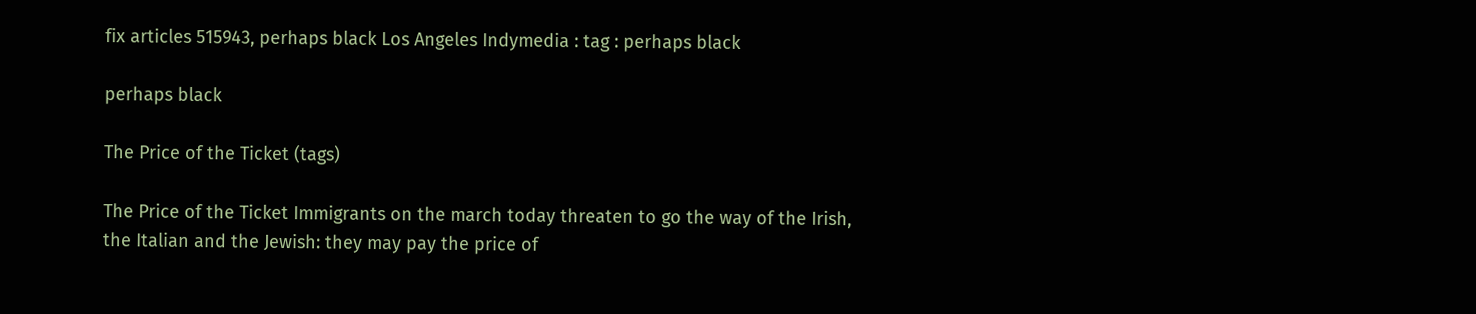fix articles 515943, perhaps black Los Angeles Indymedia : tag : perhaps black

perhaps black

The Price of the Ticket (tags)

The Price of the Ticket Immigrants on the march today threaten to go the way of the Irish, the Italian and the Jewish: they may pay the price of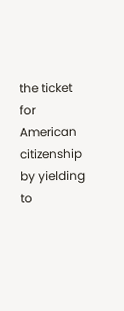the ticket for American citizenship by yielding to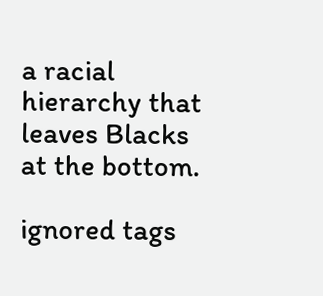a racial hierarchy that leaves Blacks at the bottom.

ignored tags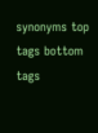synonyms top tags bottom tags